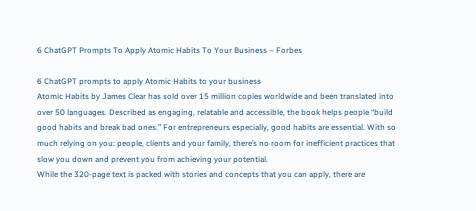6 ChatGPT Prompts To Apply Atomic Habits To Your Business – Forbes

6 ChatGPT prompts to apply Atomic Habits to your business
Atomic Habits by James Clear has sold over 15 million copies worldwide and been translated into over 50 languages. Described as engaging, relatable and accessible, the book helps people “build good habits and break bad ones.” For entrepreneurs especially, good habits are essential. With so much relying on you: people, clients and your family, there’s no room for inefficient practices that slow you down and prevent you from achieving your potential.
While the 320-page text is packed with stories and concepts that you can apply, there are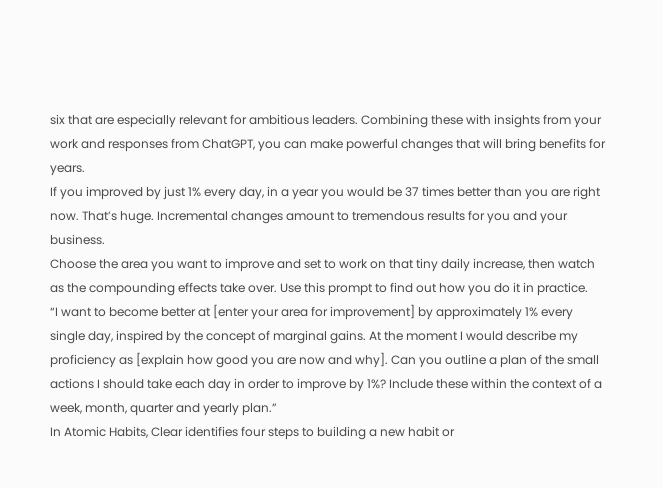six that are especially relevant for ambitious leaders. Combining these with insights from your work and responses from ChatGPT, you can make powerful changes that will bring benefits for years.
If you improved by just 1% every day, in a year you would be 37 times better than you are right now. That’s huge. Incremental changes amount to tremendous results for you and your business.
Choose the area you want to improve and set to work on that tiny daily increase, then watch as the compounding effects take over. Use this prompt to find out how you do it in practice.
“I want to become better at [enter your area for improvement] by approximately 1% every single day, inspired by the concept of marginal gains. At the moment I would describe my proficiency as [explain how good you are now and why]. Can you outline a plan of the small actions I should take each day in order to improve by 1%? Include these within the context of a week, month, quarter and yearly plan.”
In Atomic Habits, Clear identifies four steps to building a new habit or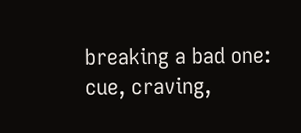breaking a bad one: cue, craving,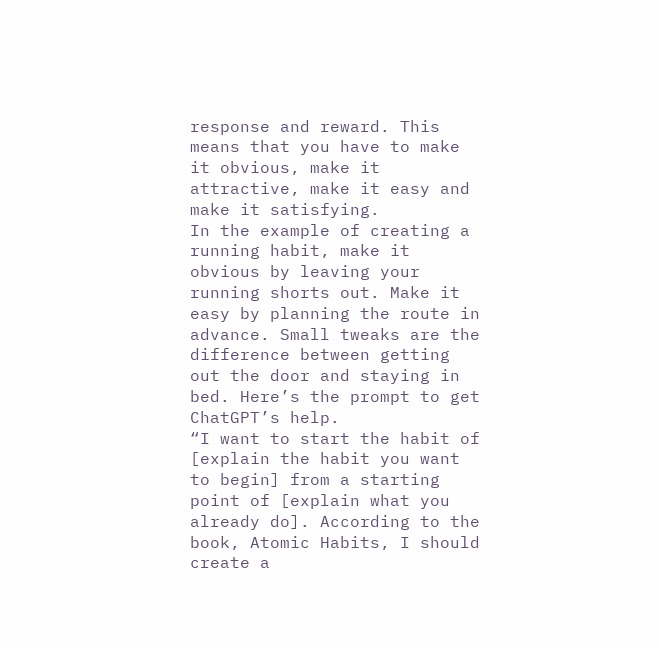response and reward. This means that you have to make it obvious, make it attractive, make it easy and make it satisfying.
In the example of creating a running habit, make it obvious by leaving your running shorts out. Make it easy by planning the route in advance. Small tweaks are the difference between getting out the door and staying in bed. Here’s the prompt to get ChatGPT’s help.
“I want to start the habit of [explain the habit you want to begin] from a starting point of [explain what you already do]. According to the book, Atomic Habits, I should create a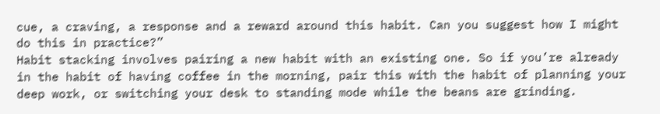cue, a craving, a response and a reward around this habit. Can you suggest how I might do this in practice?”
Habit stacking involves pairing a new habit with an existing one. So if you’re already in the habit of having coffee in the morning, pair this with the habit of planning your deep work, or switching your desk to standing mode while the beans are grinding.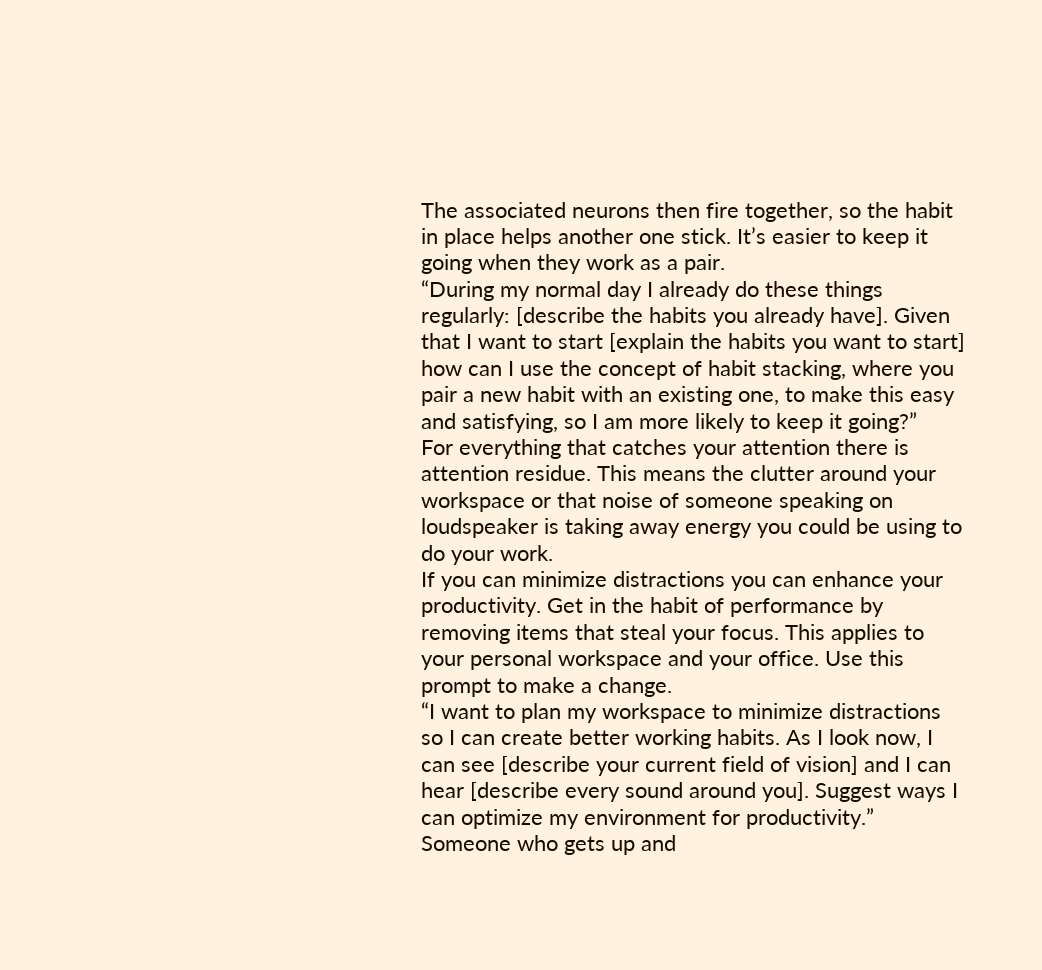The associated neurons then fire together, so the habit in place helps another one stick. It’s easier to keep it going when they work as a pair.
“During my normal day I already do these things regularly: [describe the habits you already have]. Given that I want to start [explain the habits you want to start] how can I use the concept of habit stacking, where you pair a new habit with an existing one, to make this easy and satisfying, so I am more likely to keep it going?”
For everything that catches your attention there is attention residue. This means the clutter around your workspace or that noise of someone speaking on loudspeaker is taking away energy you could be using to do your work.
If you can minimize distractions you can enhance your productivity. Get in the habit of performance by removing items that steal your focus. This applies to your personal workspace and your office. Use this prompt to make a change.
“I want to plan my workspace to minimize distractions so I can create better working habits. As I look now, I can see [describe your current field of vision] and I can hear [describe every sound around you]. Suggest ways I can optimize my environment for productivity.”
Someone who gets up and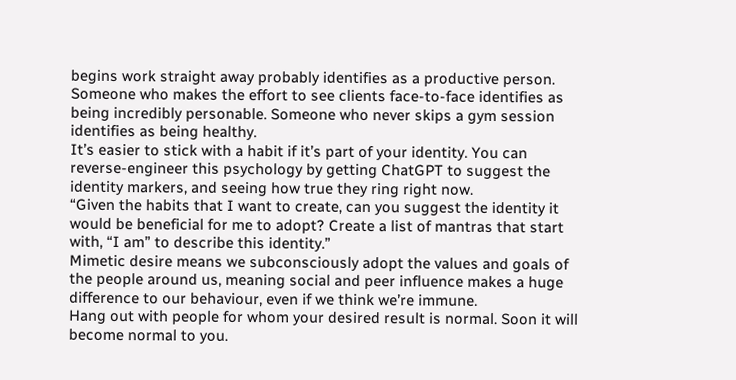begins work straight away probably identifies as a productive person. Someone who makes the effort to see clients face-to-face identifies as being incredibly personable. Someone who never skips a gym session identifies as being healthy.
It’s easier to stick with a habit if it’s part of your identity. You can reverse-engineer this psychology by getting ChatGPT to suggest the identity markers, and seeing how true they ring right now.
“Given the habits that I want to create, can you suggest the identity it would be beneficial for me to adopt? Create a list of mantras that start with, “I am” to describe this identity.”
Mimetic desire means we subconsciously adopt the values and goals of the people around us, meaning social and peer influence makes a huge difference to our behaviour, even if we think we’re immune.
Hang out with people for whom your desired result is normal. Soon it will become normal to you.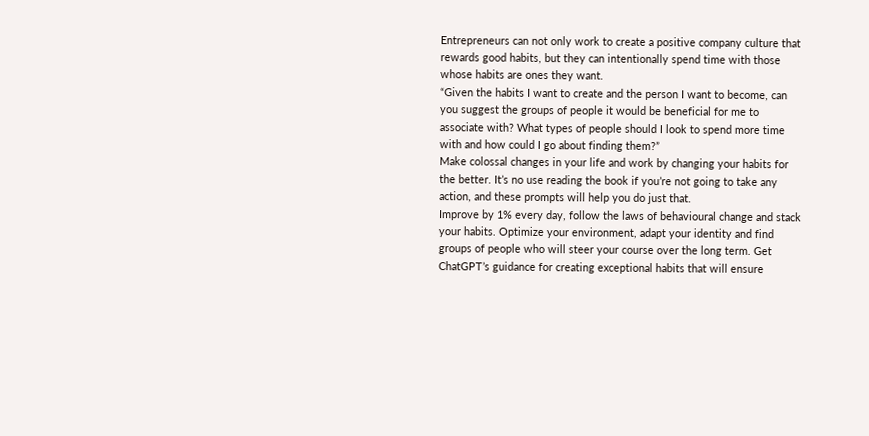Entrepreneurs can not only work to create a positive company culture that rewards good habits, but they can intentionally spend time with those whose habits are ones they want.
“Given the habits I want to create and the person I want to become, can you suggest the groups of people it would be beneficial for me to associate with? What types of people should I look to spend more time with and how could I go about finding them?”
Make colossal changes in your life and work by changing your habits for the better. It’s no use reading the book if you’re not going to take any action, and these prompts will help you do just that.
Improve by 1% every day, follow the laws of behavioural change and stack your habits. Optimize your environment, adapt your identity and find groups of people who will steer your course over the long term. Get ChatGPT’s guidance for creating exceptional habits that will ensure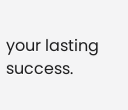your lasting success.